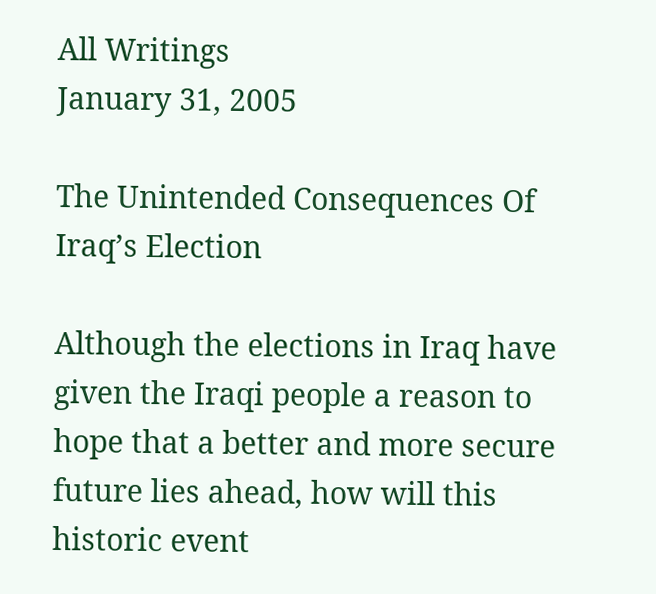All Writings
January 31, 2005

The Unintended Consequences Of Iraq’s Election

Although the elections in Iraq have given the Iraqi people a reason to hope that a better and more secure future lies ahead, how will this historic event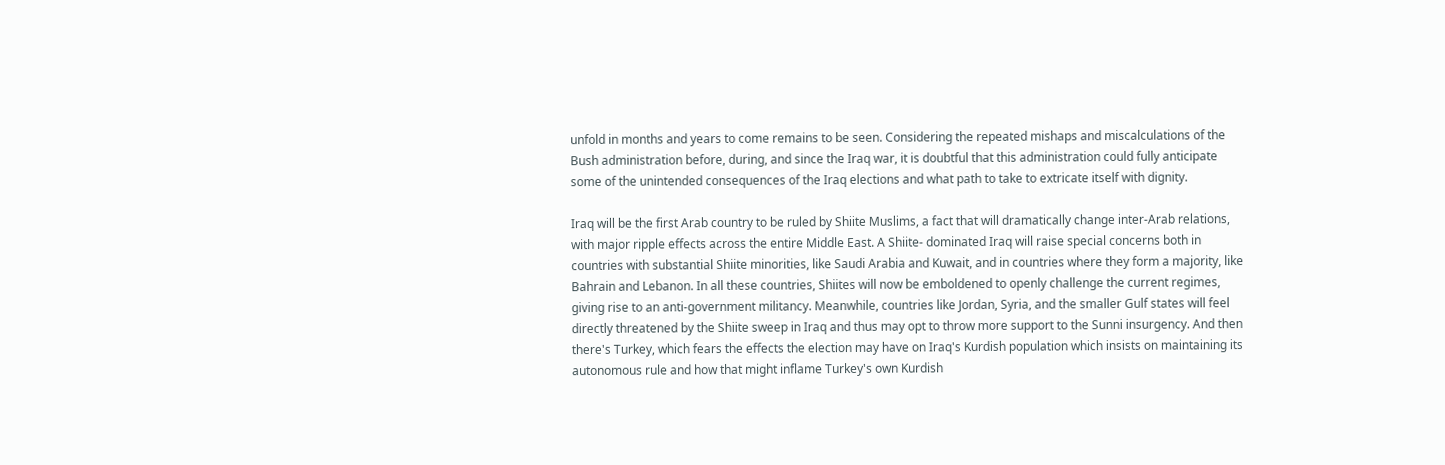unfold in months and years to come remains to be seen. Considering the repeated mishaps and miscalculations of the Bush administration before, during, and since the Iraq war, it is doubtful that this administration could fully anticipate some of the unintended consequences of the Iraq elections and what path to take to extricate itself with dignity.

Iraq will be the first Arab country to be ruled by Shiite Muslims, a fact that will dramatically change inter-Arab relations, with major ripple effects across the entire Middle East. A Shiite- dominated Iraq will raise special concerns both in countries with substantial Shiite minorities, like Saudi Arabia and Kuwait, and in countries where they form a majority, like Bahrain and Lebanon. In all these countries, Shiites will now be emboldened to openly challenge the current regimes, giving rise to an anti-government militancy. Meanwhile, countries like Jordan, Syria, and the smaller Gulf states will feel directly threatened by the Shiite sweep in Iraq and thus may opt to throw more support to the Sunni insurgency. And then there's Turkey, which fears the effects the election may have on Iraq's Kurdish population which insists on maintaining its autonomous rule and how that might inflame Turkey's own Kurdish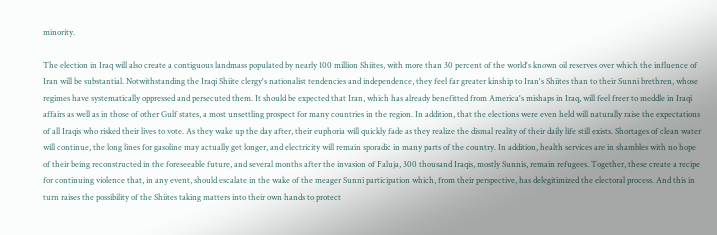minority.

The election in Iraq will also create a contiguous landmass populated by nearly 100 million Shiites, with more than 30 percent of the world's known oil reserves over which the influence of Iran will be substantial. Notwithstanding the Iraqi Shiite clergy's nationalist tendencies and independence, they feel far greater kinship to Iran's Shiites than to their Sunni brethren, whose regimes have systematically oppressed and persecuted them. It should be expected that Iran, which has already benefitted from America's mishaps in Iraq, will feel freer to meddle in Iraqi affairs as well as in those of other Gulf states, a most unsettling prospect for many countries in the region. In addition, that the elections were even held will naturally raise the expectations of all Iraqis who risked their lives to vote. As they wake up the day after, their euphoria will quickly fade as they realize the dismal reality of their daily life still exists. Shortages of clean water will continue, the long lines for gasoline may actually get longer, and electricity will remain sporadic in many parts of the country. In addition, health services are in shambles with no hope of their being reconstructed in the foreseeable future, and several months after the invasion of Faluja, 300 thousand Iraqis, mostly Sunnis, remain refugees. Together, these create a recipe for continuing violence that, in any event, should escalate in the wake of the meager Sunni participation which, from their perspective, has delegitimized the electoral process. And this in turn raises the possibility of the Shiites taking matters into their own hands to protect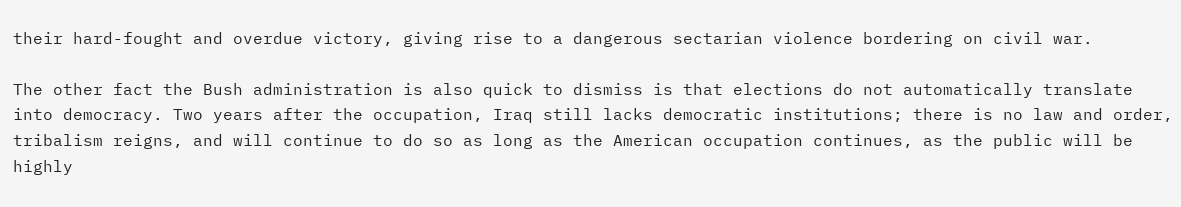their hard-fought and overdue victory, giving rise to a dangerous sectarian violence bordering on civil war.

The other fact the Bush administration is also quick to dismiss is that elections do not automatically translate into democracy. Two years after the occupation, Iraq still lacks democratic institutions; there is no law and order, tribalism reigns, and will continue to do so as long as the American occupation continues, as the public will be highly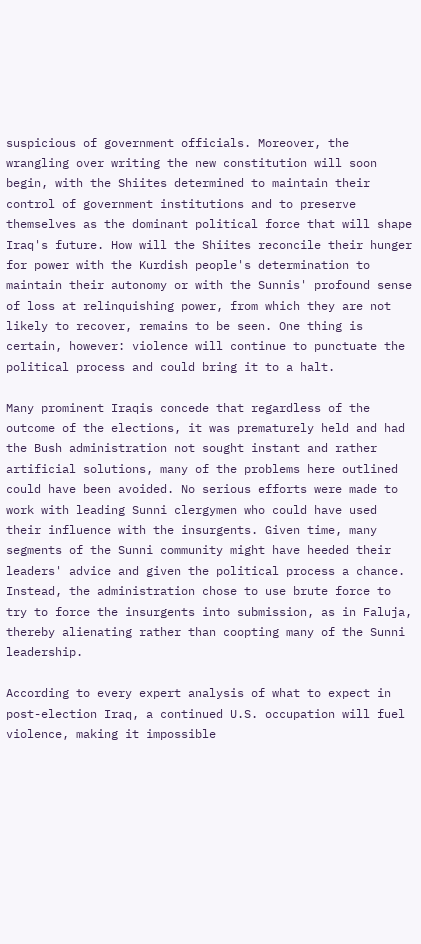suspicious of government officials. Moreover, the wrangling over writing the new constitution will soon begin, with the Shiites determined to maintain their control of government institutions and to preserve themselves as the dominant political force that will shape Iraq's future. How will the Shiites reconcile their hunger for power with the Kurdish people's determination to maintain their autonomy or with the Sunnis' profound sense of loss at relinquishing power, from which they are not likely to recover, remains to be seen. One thing is certain, however: violence will continue to punctuate the political process and could bring it to a halt.

Many prominent Iraqis concede that regardless of the outcome of the elections, it was prematurely held and had the Bush administration not sought instant and rather artificial solutions, many of the problems here outlined could have been avoided. No serious efforts were made to work with leading Sunni clergymen who could have used their influence with the insurgents. Given time, many segments of the Sunni community might have heeded their leaders' advice and given the political process a chance. Instead, the administration chose to use brute force to try to force the insurgents into submission, as in Faluja, thereby alienating rather than coopting many of the Sunni leadership.

According to every expert analysis of what to expect in post-election Iraq, a continued U.S. occupation will fuel violence, making it impossible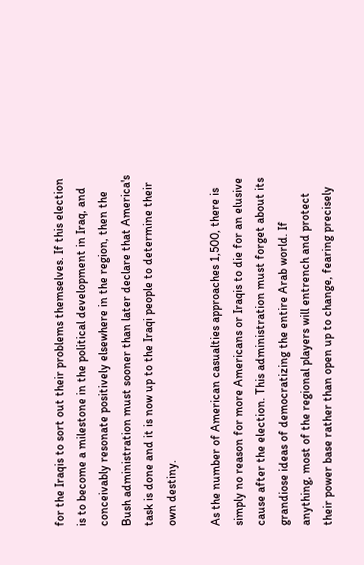for the Iraqis to sort out their problems themselves. If this election is to become a milestone in the political development in Iraq, and conceivably resonate positively elsewhere in the region, then the Bush administration must sooner than later declare that America's task is done and it is now up to the Iraqi people to determine their own destiny.

As the number of American casualties approaches 1,500, there is simply no reason for more Americans or Iraqis to die for an elusive cause after the election. This administration must forget about its grandiose ideas of democratizing the entire Arab world. If anything, most of the regional players will entrench and protect their power base rather than open up to change, fearing precisely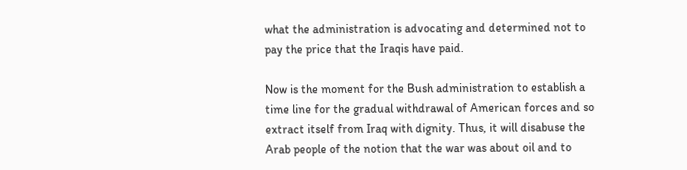what the administration is advocating and determined not to pay the price that the Iraqis have paid.

Now is the moment for the Bush administration to establish a time line for the gradual withdrawal of American forces and so extract itself from Iraq with dignity. Thus, it will disabuse the Arab people of the notion that the war was about oil and to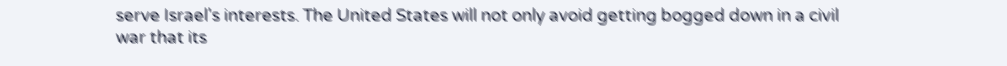serve Israel's interests. The United States will not only avoid getting bogged down in a civil war that its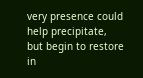very presence could help precipitate, but begin to restore in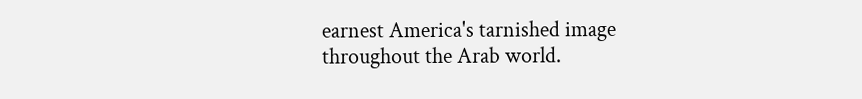earnest America's tarnished image throughout the Arab world.